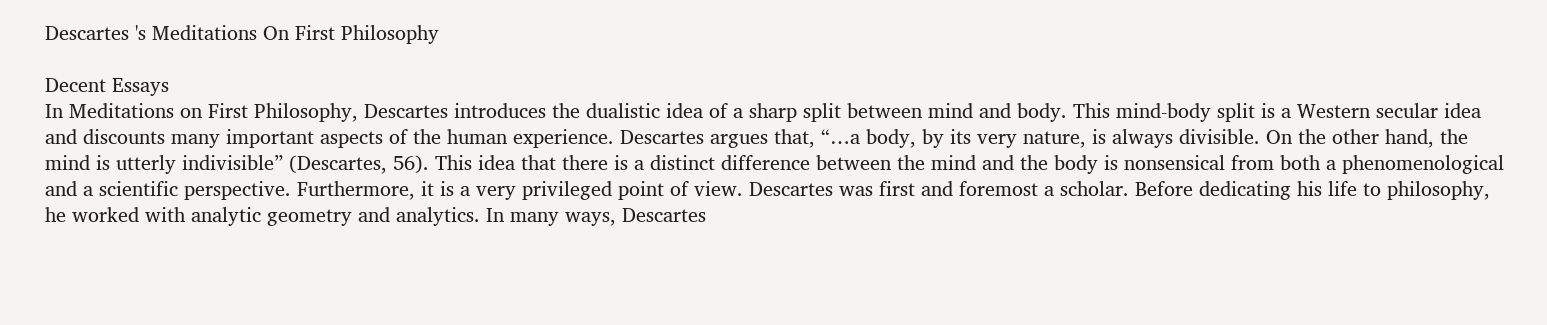Descartes 's Meditations On First Philosophy

Decent Essays
In Meditations on First Philosophy, Descartes introduces the dualistic idea of a sharp split between mind and body. This mind-body split is a Western secular idea and discounts many important aspects of the human experience. Descartes argues that, “…a body, by its very nature, is always divisible. On the other hand, the mind is utterly indivisible” (Descartes, 56). This idea that there is a distinct difference between the mind and the body is nonsensical from both a phenomenological and a scientific perspective. Furthermore, it is a very privileged point of view. Descartes was first and foremost a scholar. Before dedicating his life to philosophy, he worked with analytic geometry and analytics. In many ways, Descartes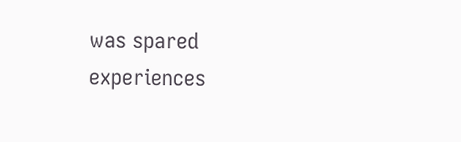was spared experiences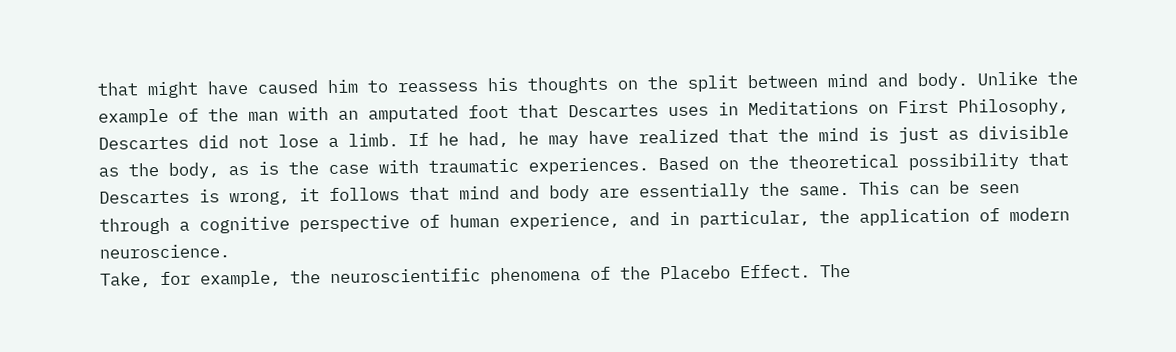that might have caused him to reassess his thoughts on the split between mind and body. Unlike the example of the man with an amputated foot that Descartes uses in Meditations on First Philosophy, Descartes did not lose a limb. If he had, he may have realized that the mind is just as divisible as the body, as is the case with traumatic experiences. Based on the theoretical possibility that Descartes is wrong, it follows that mind and body are essentially the same. This can be seen through a cognitive perspective of human experience, and in particular, the application of modern neuroscience.
Take, for example, the neuroscientific phenomena of the Placebo Effect. The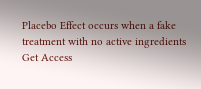Placebo Effect occurs when a fake treatment with no active ingredients
Get Access